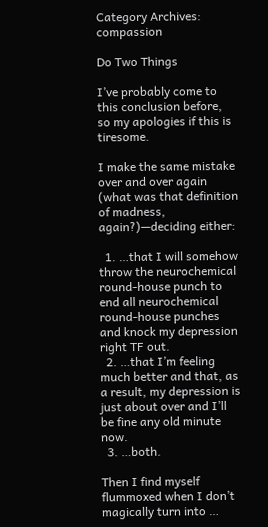Category Archives: compassion

Do Two Things

I’ve probably come to this conclusion before, so my apologies if this is tiresome.

I make the same mistake over and over again (what was that definition of madness, again?)—deciding either:

  1. …that I will somehow throw the neurochemical round-house punch to end all neurochemical round-house punches and knock my depression right TF out.
  2. …that I’m feeling much better and that, as a result, my depression is just about over and I’ll be fine any old minute now.
  3. …both.

Then I find myself flummoxed when I don’t magically turn into …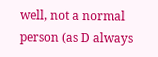well, not a normal person (as D always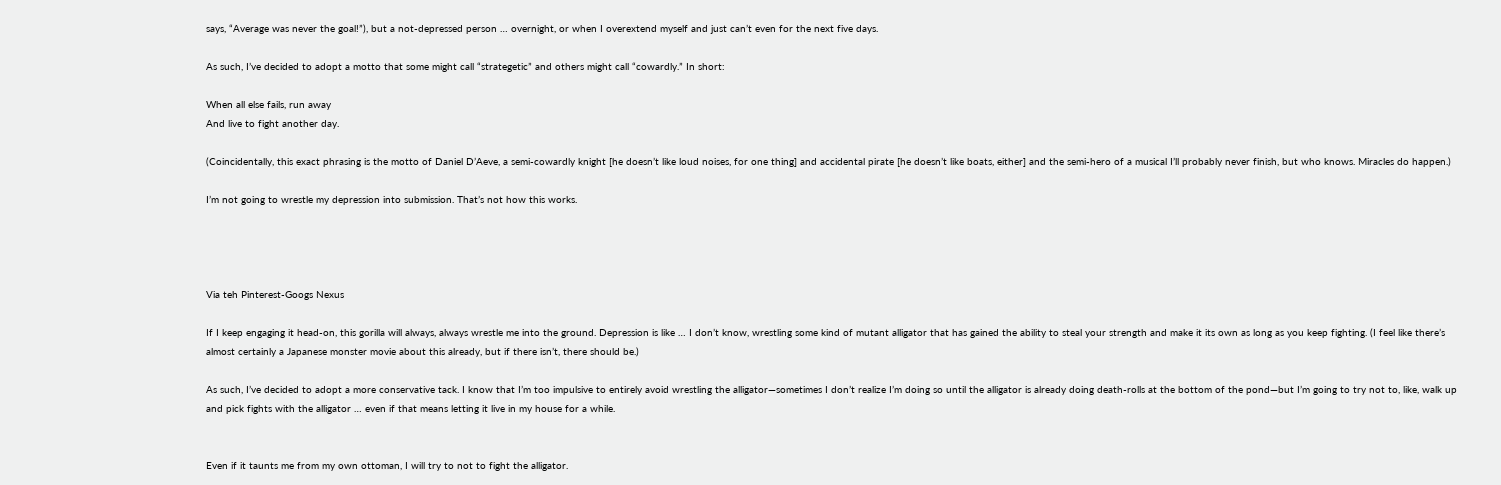says, “Average was never the goal!”), but a not-depressed person … overnight, or when I overextend myself and just can’t even for the next five days.

As such, I’ve decided to adopt a motto that some might call “strategetic” and others might call “cowardly.” In short:

When all else fails, run away
And live to fight another day.

(Coincidentally, this exact phrasing is the motto of Daniel D’Aeve, a semi-cowardly knight [he doesn’t like loud noises, for one thing] and accidental pirate [he doesn’t like boats, either] and the semi-hero of a musical I’ll probably never finish, but who knows. Miracles do happen.)

I’m not going to wrestle my depression into submission. That’s not how this works.




Via teh Pinterest-Googs Nexus

If I keep engaging it head-on, this gorilla will always, always wrestle me into the ground. Depression is like … I don’t know, wrestling some kind of mutant alligator that has gained the ability to steal your strength and make it its own as long as you keep fighting. (I feel like there’s almost certainly a Japanese monster movie about this already, but if there isn’t, there should be.)

As such, I’ve decided to adopt a more conservative tack. I know that I’m too impulsive to entirely avoid wrestling the alligator—sometimes I don’t realize I’m doing so until the alligator is already doing death-rolls at the bottom of the pond—but I’m going to try not to, like, walk up and pick fights with the alligator … even if that means letting it live in my house for a while.


Even if it taunts me from my own ottoman, I will try to not to fight the alligator.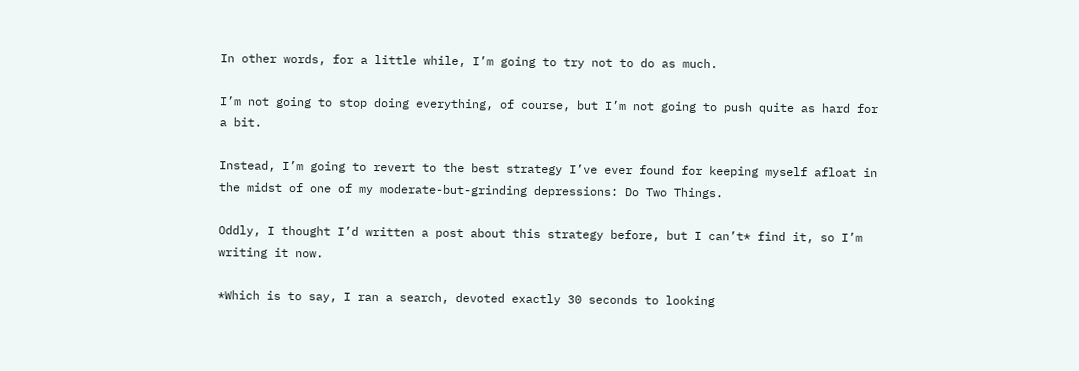In other words, for a little while, I’m going to try not to do as much.

I’m not going to stop doing everything, of course, but I’m not going to push quite as hard for a bit.

Instead, I’m going to revert to the best strategy I’ve ever found for keeping myself afloat in the midst of one of my moderate-but-grinding depressions: Do Two Things.

Oddly, I thought I’d written a post about this strategy before, but I can’t* find it, so I’m writing it now.

*Which is to say, I ran a search, devoted exactly 30 seconds to looking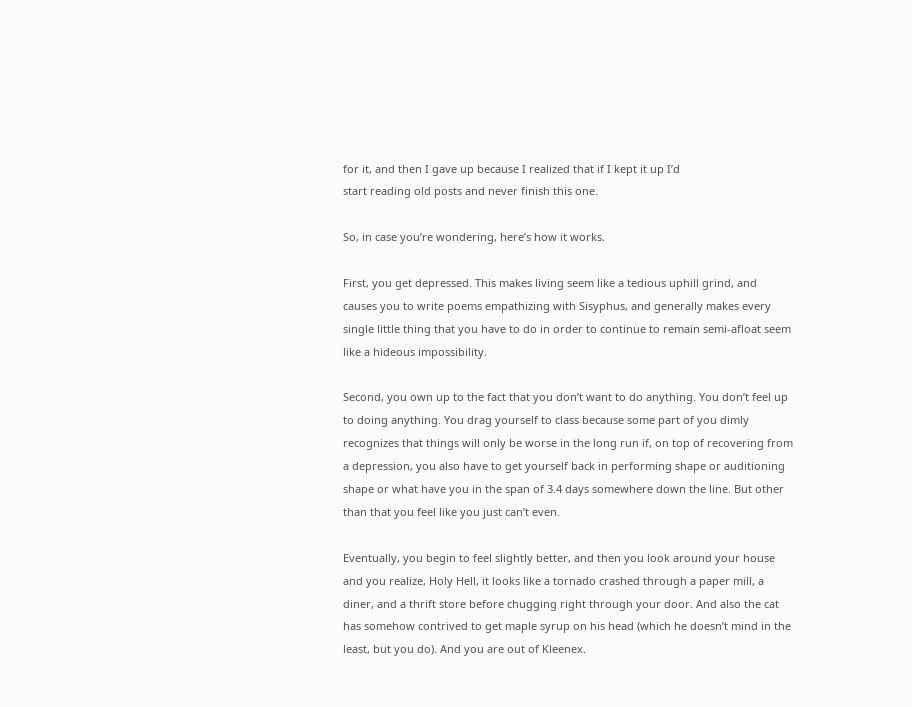for it, and then I gave up because I realized that if I kept it up I’d
start reading old posts and never finish this one.

So, in case you’re wondering, here’s how it works.

First, you get depressed. This makes living seem like a tedious uphill grind, and causes you to write poems empathizing with Sisyphus, and generally makes every single little thing that you have to do in order to continue to remain semi-afloat seem like a hideous impossibility.

Second, you own up to the fact that you don’t want to do anything. You don’t feel up to doing anything. You drag yourself to class because some part of you dimly recognizes that things will only be worse in the long run if, on top of recovering from a depression, you also have to get yourself back in performing shape or auditioning shape or what have you in the span of 3.4 days somewhere down the line. But other than that you feel like you just can’t even.

Eventually, you begin to feel slightly better, and then you look around your house and you realize, Holy Hell, it looks like a tornado crashed through a paper mill, a diner, and a thrift store before chugging right through your door. And also the cat has somehow contrived to get maple syrup on his head (which he doesn’t mind in the least, but you do). And you are out of Kleenex.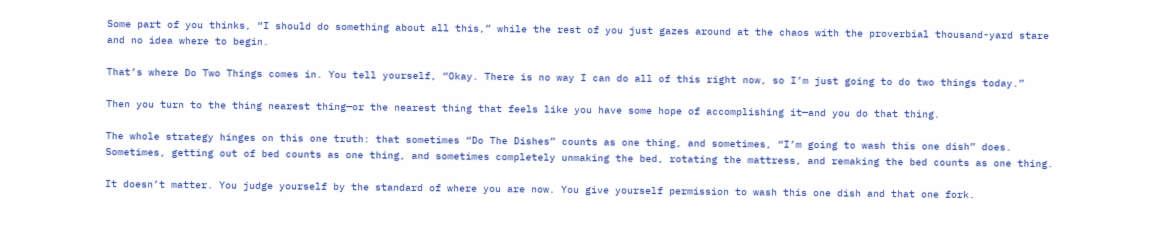Some part of you thinks, “I should do something about all this,” while the rest of you just gazes around at the chaos with the proverbial thousand-yard stare and no idea where to begin.

That’s where Do Two Things comes in. You tell yourself, “Okay. There is no way I can do all of this right now, so I’m just going to do two things today.”

Then you turn to the thing nearest thing—or the nearest thing that feels like you have some hope of accomplishing it—and you do that thing.

The whole strategy hinges on this one truth: that sometimes “Do The Dishes” counts as one thing, and sometimes, “I’m going to wash this one dish” does. Sometimes, getting out of bed counts as one thing, and sometimes completely unmaking the bed, rotating the mattress, and remaking the bed counts as one thing.

It doesn’t matter. You judge yourself by the standard of where you are now. You give yourself permission to wash this one dish and that one fork.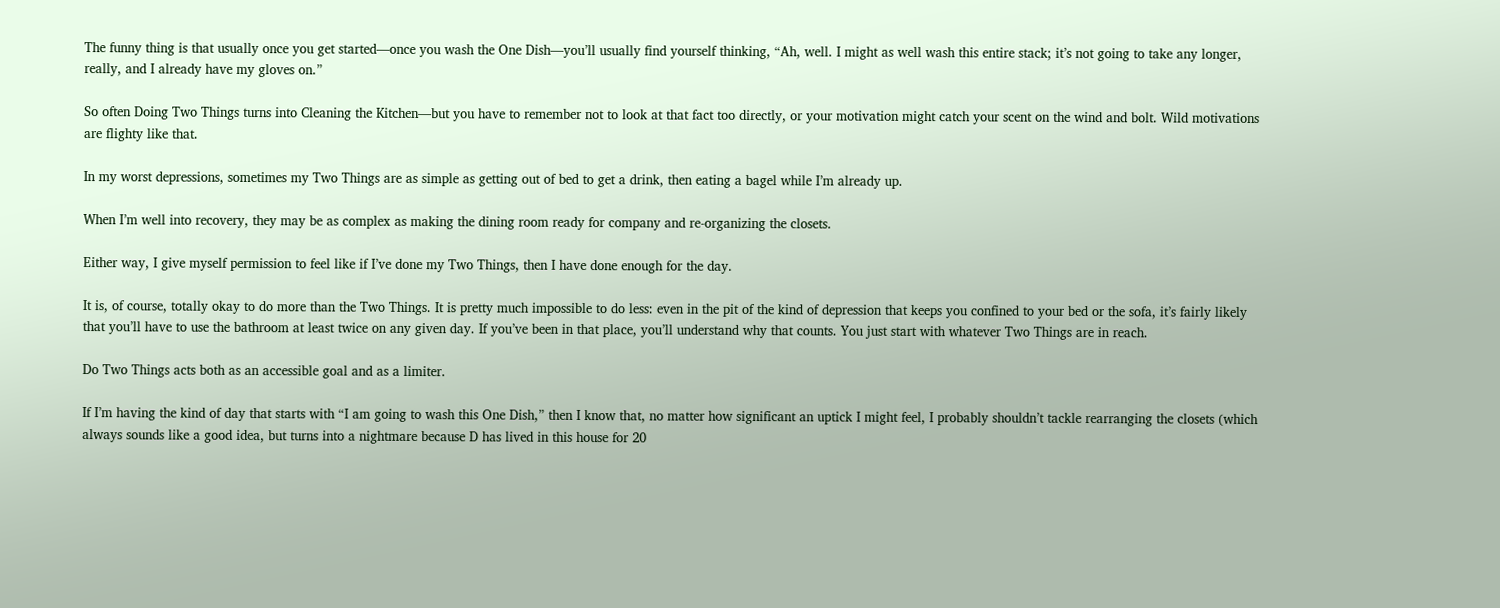The funny thing is that usually once you get started—once you wash the One Dish—you’ll usually find yourself thinking, “Ah, well. I might as well wash this entire stack; it’s not going to take any longer, really, and I already have my gloves on.”

So often Doing Two Things turns into Cleaning the Kitchen—but you have to remember not to look at that fact too directly, or your motivation might catch your scent on the wind and bolt. Wild motivations are flighty like that.

In my worst depressions, sometimes my Two Things are as simple as getting out of bed to get a drink, then eating a bagel while I’m already up.

When I’m well into recovery, they may be as complex as making the dining room ready for company and re-organizing the closets.

Either way, I give myself permission to feel like if I’ve done my Two Things, then I have done enough for the day.

It is, of course, totally okay to do more than the Two Things. It is pretty much impossible to do less: even in the pit of the kind of depression that keeps you confined to your bed or the sofa, it’s fairly likely that you’ll have to use the bathroom at least twice on any given day. If you’ve been in that place, you’ll understand why that counts. You just start with whatever Two Things are in reach.

Do Two Things acts both as an accessible goal and as a limiter.

If I’m having the kind of day that starts with “I am going to wash this One Dish,” then I know that, no matter how significant an uptick I might feel, I probably shouldn’t tackle rearranging the closets (which always sounds like a good idea, but turns into a nightmare because D has lived in this house for 20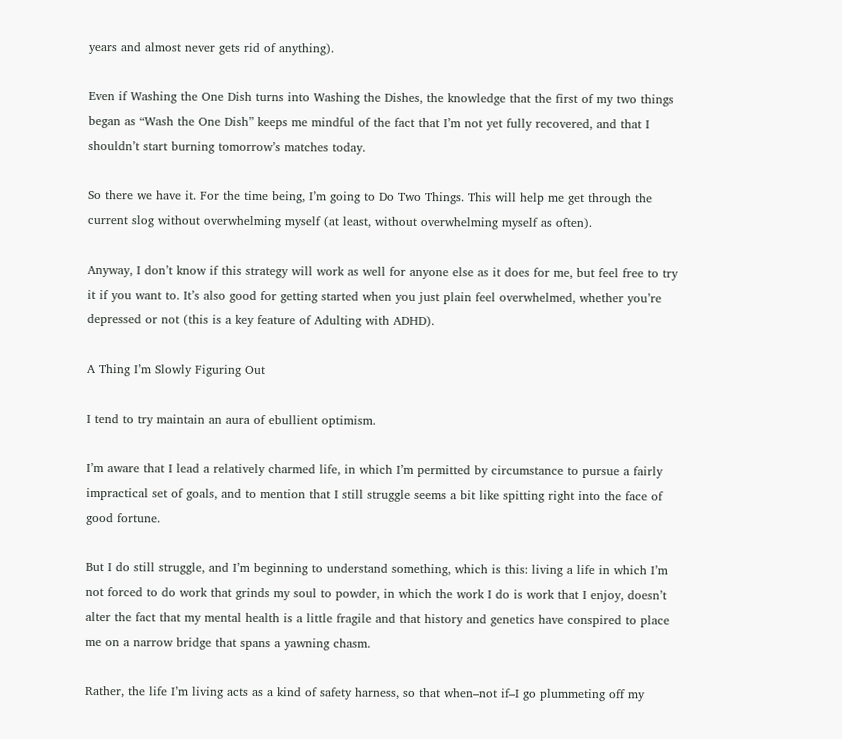years and almost never gets rid of anything).

Even if Washing the One Dish turns into Washing the Dishes, the knowledge that the first of my two things began as “Wash the One Dish” keeps me mindful of the fact that I’m not yet fully recovered, and that I shouldn’t start burning tomorrow’s matches today.

So there we have it. For the time being, I’m going to Do Two Things. This will help me get through the current slog without overwhelming myself (at least, without overwhelming myself as often).

Anyway, I don’t know if this strategy will work as well for anyone else as it does for me, but feel free to try it if you want to. It’s also good for getting started when you just plain feel overwhelmed, whether you’re depressed or not (this is a key feature of Adulting with ADHD).

A Thing I’m Slowly Figuring Out

I tend to try maintain an aura of ebullient optimism.

I’m aware that I lead a relatively charmed life, in which I’m permitted by circumstance to pursue a fairly impractical set of goals, and to mention that I still struggle seems a bit like spitting right into the face of good fortune.

But I do still struggle, and I’m beginning to understand something, which is this: living a life in which I’m not forced to do work that grinds my soul to powder, in which the work I do is work that I enjoy, doesn’t alter the fact that my mental health is a little fragile and that history and genetics have conspired to place me on a narrow bridge that spans a yawning chasm.

Rather, the life I’m living acts as a kind of safety harness, so that when–not if–I go plummeting off my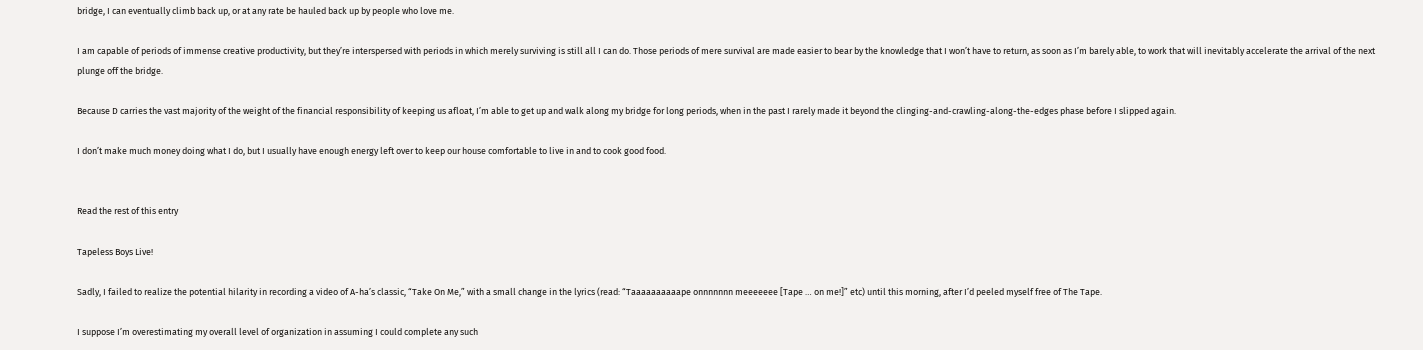bridge, I can eventually climb back up, or at any rate be hauled back up by people who love me.

I am capable of periods of immense creative productivity, but they’re interspersed with periods in which merely surviving is still all I can do. Those periods of mere survival are made easier to bear by the knowledge that I won’t have to return, as soon as I’m barely able, to work that will inevitably accelerate the arrival of the next plunge off the bridge.

Because D carries the vast majority of the weight of the financial responsibility of keeping us afloat, I’m able to get up and walk along my bridge for long periods, when in the past I rarely made it beyond the clinging-and-crawling-along-the-edges phase before I slipped again.

I don’t make much money doing what I do, but I usually have enough energy left over to keep our house comfortable to live in and to cook good food.


Read the rest of this entry

Tapeless Boys Live!

Sadly, I failed to realize the potential hilarity in recording a video of A-ha’s classic, “Take On Me,” with a small change in the lyrics (read: “Taaaaaaaaaape onnnnnnn meeeeeee [Tape … on me!]” etc) until this morning, after I’d peeled myself free of The Tape.

I suppose I’m overestimating my overall level of organization in assuming I could complete any such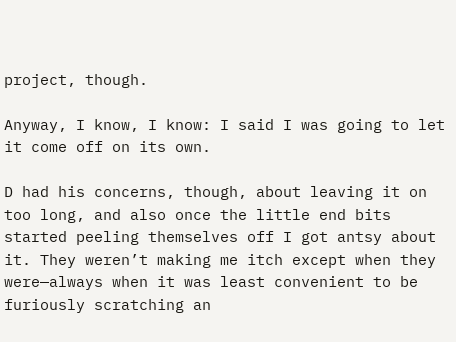project, though.

Anyway, I know, I know: I said I was going to let it come off on its own.

D had his concerns, though, about leaving it on too long, and also once the little end bits started peeling themselves off I got antsy about it. They weren’t making me itch except when they were—always when it was least convenient to be furiously scratching an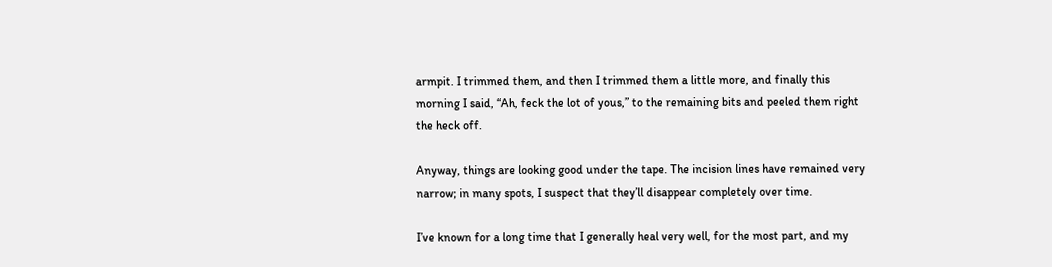armpit. I trimmed them, and then I trimmed them a little more, and finally this morning I said, “Ah, feck the lot of yous,” to the remaining bits and peeled them right the heck off.

Anyway, things are looking good under the tape. The incision lines have remained very narrow; in many spots, I suspect that they’ll disappear completely over time.

I’ve known for a long time that I generally heal very well, for the most part, and my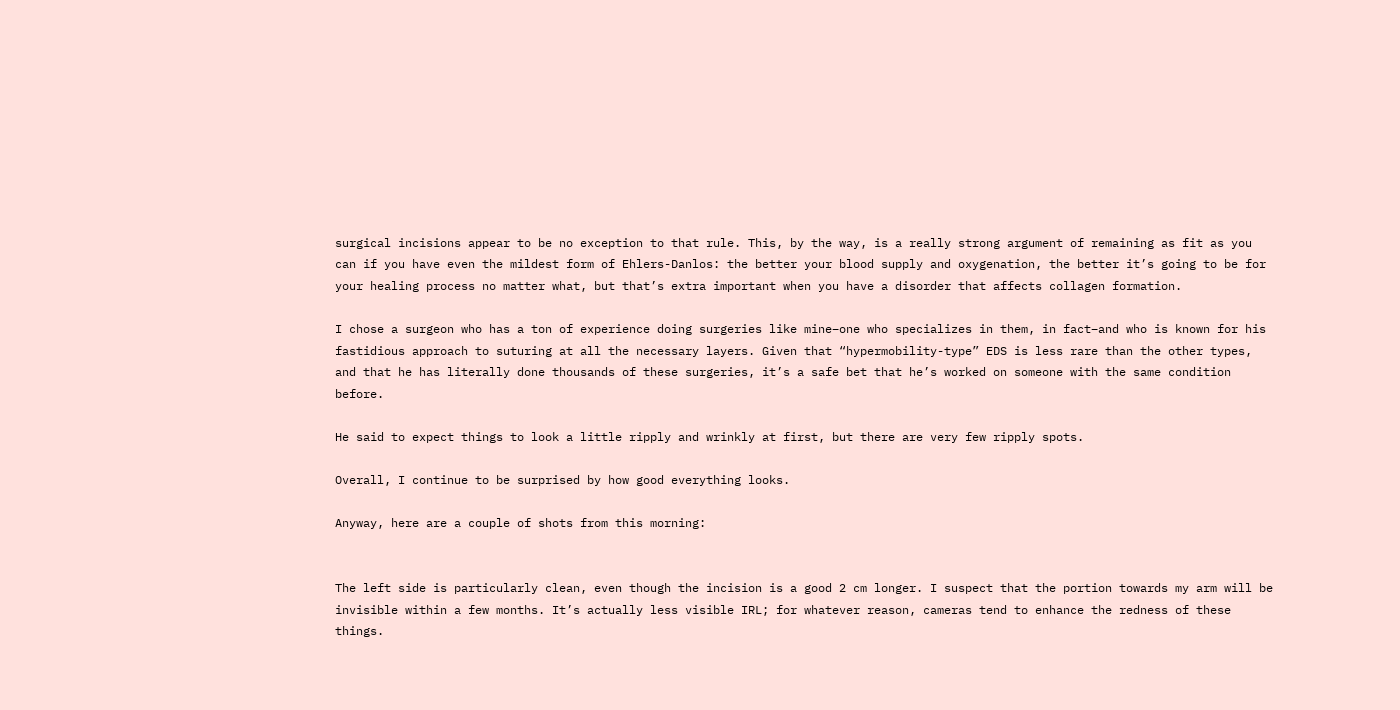surgical incisions appear to be no exception to that rule. This, by the way, is a really strong argument of remaining as fit as you can if you have even the mildest form of Ehlers-Danlos: the better your blood supply and oxygenation, the better it’s going to be for your healing process no matter what, but that’s extra important when you have a disorder that affects collagen formation.

I chose a surgeon who has a ton of experience doing surgeries like mine–one who specializes in them, in fact–and who is known for his fastidious approach to suturing at all the necessary layers. Given that “hypermobility-type” EDS is less rare than the other types, and that he has literally done thousands of these surgeries, it’s a safe bet that he’s worked on someone with the same condition before.

He said to expect things to look a little ripply and wrinkly at first, but there are very few ripply spots.

Overall, I continue to be surprised by how good everything looks.

Anyway, here are a couple of shots from this morning:


The left side is particularly clean, even though the incision is a good 2 cm longer. I suspect that the portion towards my arm will be invisible within a few months. It’s actually less visible IRL; for whatever reason, cameras tend to enhance the redness of these things.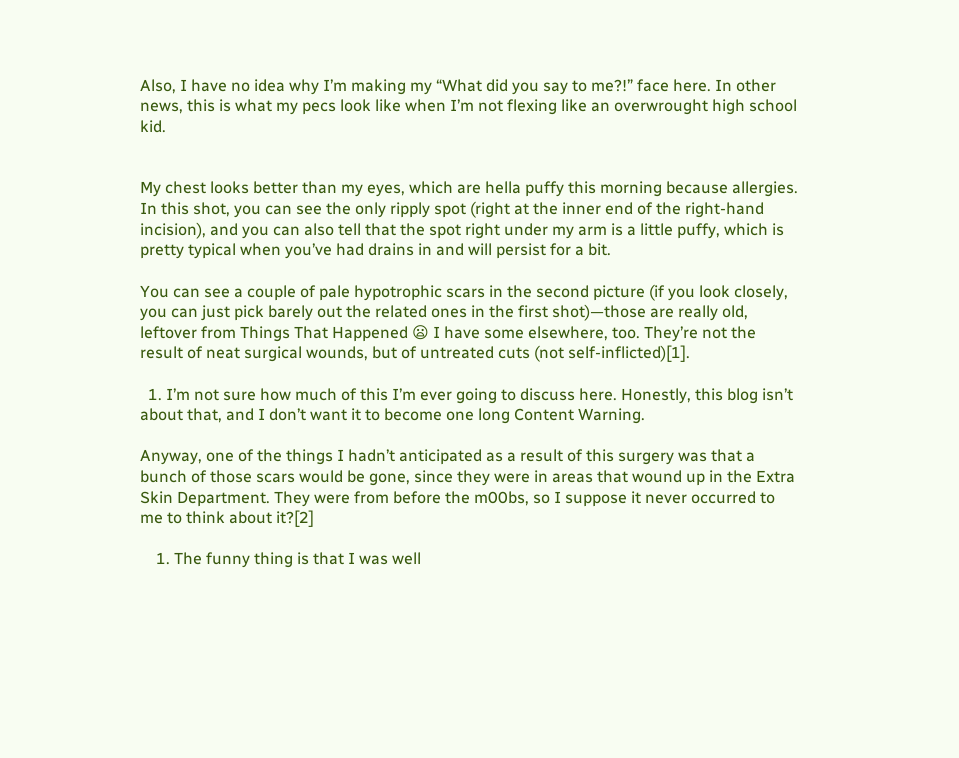Also, I have no idea why I’m making my “What did you say to me?!” face here. In other news, this is what my pecs look like when I’m not flexing like an overwrought high school kid.


My chest looks better than my eyes, which are hella puffy this morning because allergies. In this shot, you can see the only ripply spot (right at the inner end of the right-hand incision), and you can also tell that the spot right under my arm is a little puffy, which is pretty typical when you’ve had drains in and will persist for a bit.

You can see a couple of pale hypotrophic scars in the second picture (if you look closely, you can just pick barely out the related ones in the first shot)—those are really old, leftover from Things That Happened 😦 I have some elsewhere, too. They’re not the result of neat surgical wounds, but of untreated cuts (not self-inflicted)[1].

  1. I’m not sure how much of this I’m ever going to discuss here. Honestly, this blog isn’t about that, and I don’t want it to become one long Content Warning.

Anyway, one of the things I hadn’t anticipated as a result of this surgery was that a bunch of those scars would be gone, since they were in areas that wound up in the Extra Skin Department. They were from before the m00bs, so I suppose it never occurred to me to think about it?[2]

    1. The funny thing is that I was well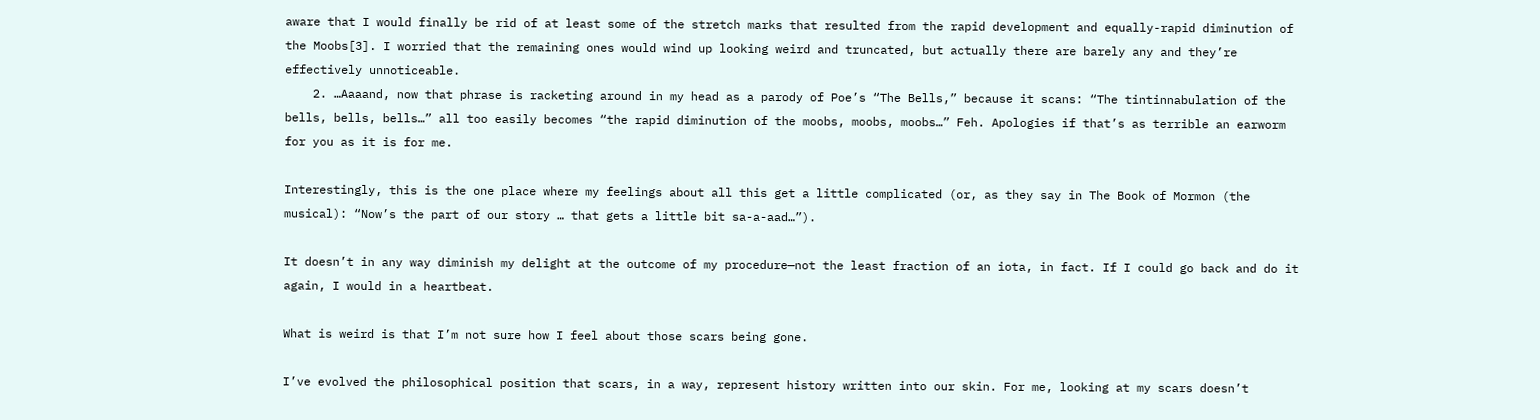aware that I would finally be rid of at least some of the stretch marks that resulted from the rapid development and equally-rapid diminution of the Moobs[3]. I worried that the remaining ones would wind up looking weird and truncated, but actually there are barely any and they’re effectively unnoticeable.
    2. …Aaaand, now that phrase is racketing around in my head as a parody of Poe’s “The Bells,” because it scans: “The tintinnabulation of the bells, bells, bells…” all too easily becomes “the rapid diminution of the moobs, moobs, moobs…” Feh. Apologies if that’s as terrible an earworm for you as it is for me.

Interestingly, this is the one place where my feelings about all this get a little complicated (or, as they say in The Book of Mormon (the musical): “Now’s the part of our story … that gets a little bit sa-a-aad…”).

It doesn’t in any way diminish my delight at the outcome of my procedure—not the least fraction of an iota, in fact. If I could go back and do it again, I would in a heartbeat.

What is weird is that I’m not sure how I feel about those scars being gone.

I’ve evolved the philosophical position that scars, in a way, represent history written into our skin. For me, looking at my scars doesn’t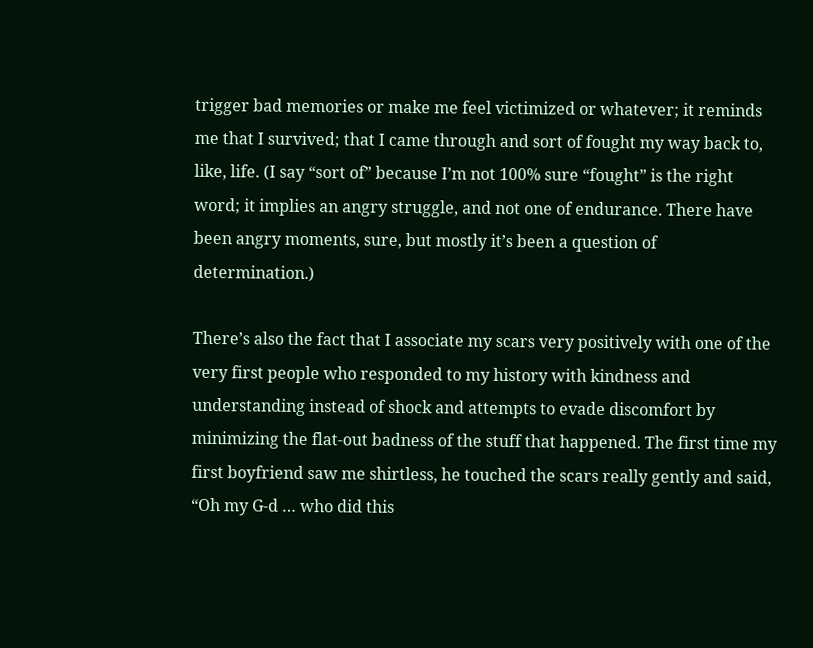trigger bad memories or make me feel victimized or whatever; it reminds me that I survived; that I came through and sort of fought my way back to, like, life. (I say “sort of” because I’m not 100% sure “fought” is the right word; it implies an angry struggle, and not one of endurance. There have been angry moments, sure, but mostly it’s been a question of determination.)

There’s also the fact that I associate my scars very positively with one of the very first people who responded to my history with kindness and understanding instead of shock and attempts to evade discomfort by minimizing the flat-out badness of the stuff that happened. The first time my first boyfriend saw me shirtless, he touched the scars really gently and said, “Oh my G-d … who did this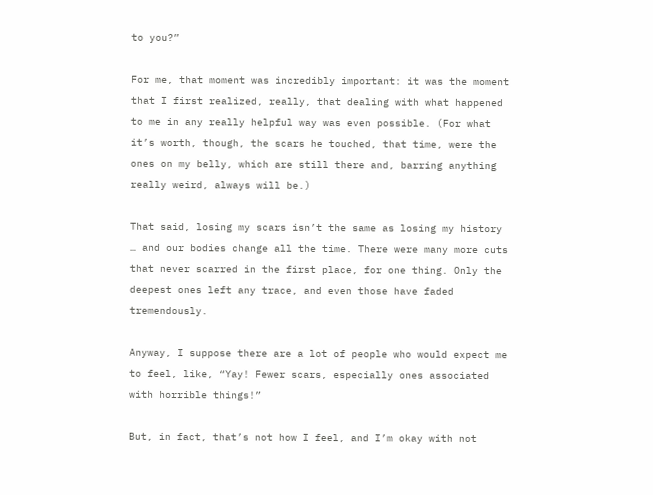to you?”

For me, that moment was incredibly important: it was the moment that I first realized, really, that dealing with what happened to me in any really helpful way was even possible. (For what it’s worth, though, the scars he touched, that time, were the ones on my belly, which are still there and, barring anything really weird, always will be.)

That said, losing my scars isn’t the same as losing my history … and our bodies change all the time. There were many more cuts that never scarred in the first place, for one thing. Only the deepest ones left any trace, and even those have faded tremendously.

Anyway, I suppose there are a lot of people who would expect me to feel, like, “Yay! Fewer scars, especially ones associated with horrible things!”

But, in fact, that’s not how I feel, and I’m okay with not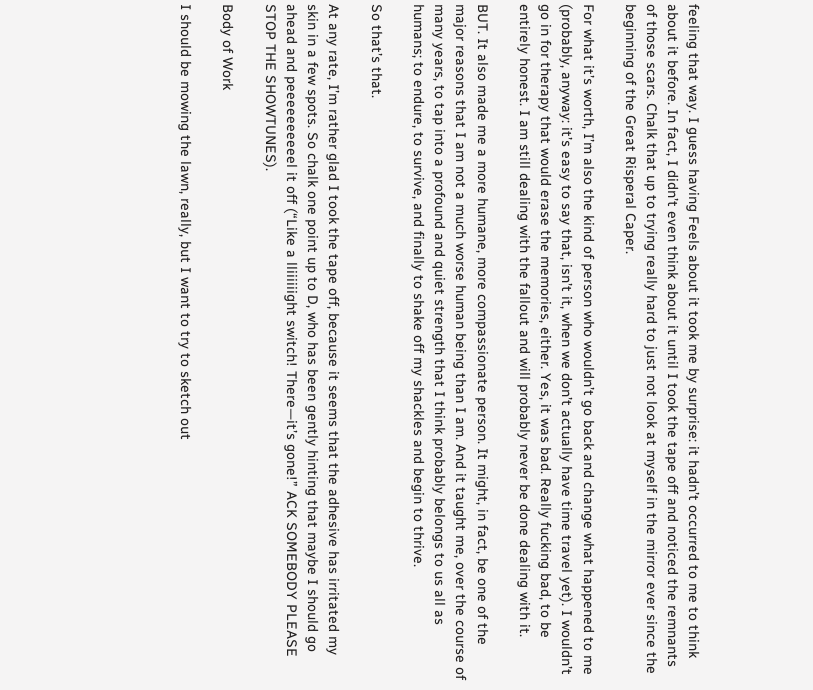feeling that way. I guess having Feels about it took me by surprise: it hadn’t occurred to me to think about it before. In fact, I didn’t even think about it until I took the tape off and noticed the remnants of those scars. Chalk that up to trying really hard to just not look at myself in the mirror ever since the beginning of the Great Risperal Caper.

For what it’s worth, I’m also the kind of person who wouldn’t go back and change what happened to me (probably, anyway: it’s easy to say that, isn’t it, when we don’t actually have time travel yet). I wouldn’t go in for therapy that would erase the memories, either. Yes, it was bad. Really fucking bad, to be entirely honest. I am still dealing with the fallout and will probably never be done dealing with it.

BUT. It also made me a more humane, more compassionate person. It might, in fact, be one of the major reasons that I am not a much worse human being than I am. And it taught me, over the course of many years, to tap into a profound and quiet strength that I think probably belongs to us all as humans; to endure, to survive, and finally to shake off my shackles and begin to thrive.

So that’s that.

At any rate, I’m rather glad I took the tape off, because it seems that the adhesive has irritated my skin in a few spots. So chalk one point up to D, who has been gently hinting that maybe I should go ahead and peeeeeeeeeel it off (“Like a lliiiiiight switch! There—it’s gone!” ACK SOMEBODY PLEASE STOP THE SHOWTUNES).

Body of Work

I should be mowing the lawn, really, but I want to try to sketch out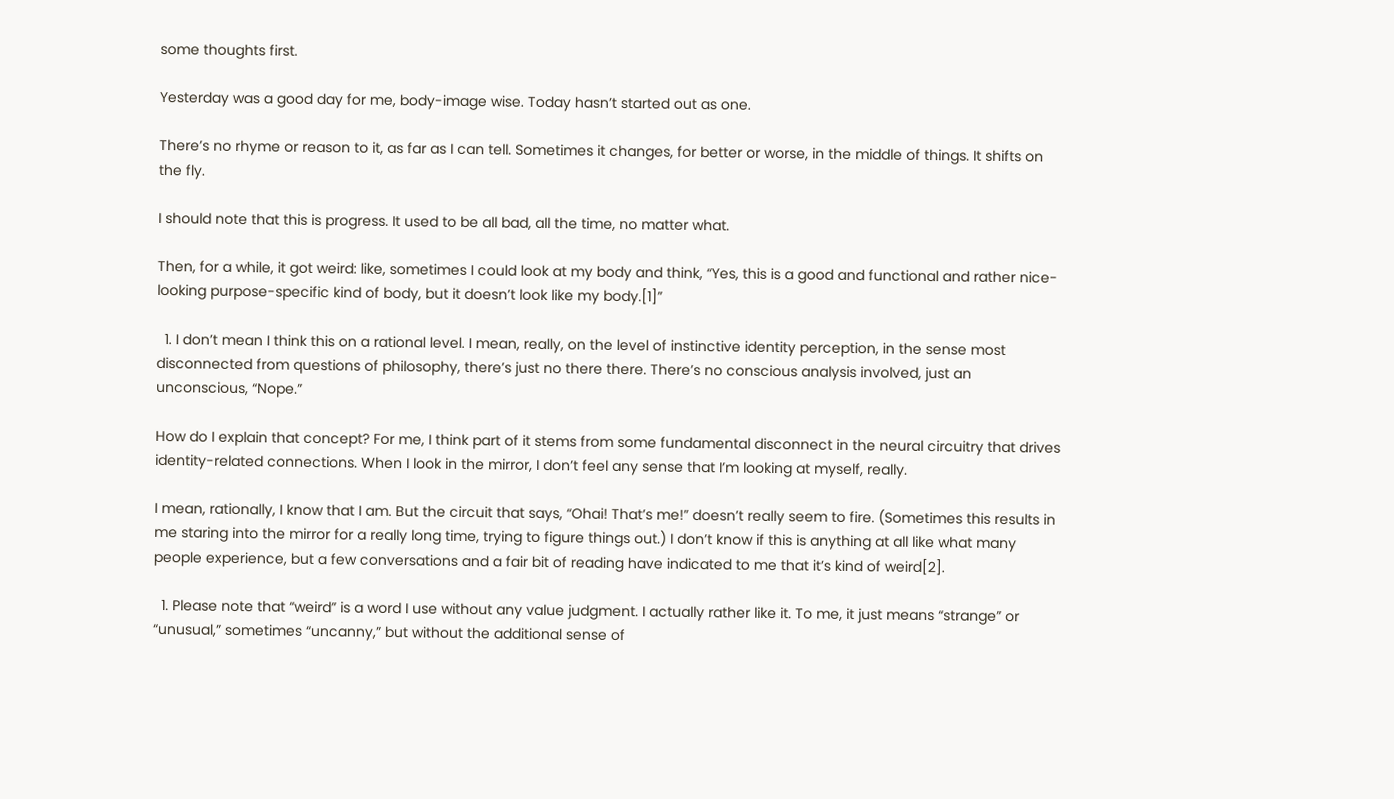some thoughts first.

Yesterday was a good day for me, body-image wise. Today hasn’t started out as one.

There’s no rhyme or reason to it, as far as I can tell. Sometimes it changes, for better or worse, in the middle of things. It shifts on the fly.

I should note that this is progress. It used to be all bad, all the time, no matter what.

Then, for a while, it got weird: like, sometimes I could look at my body and think, “Yes, this is a good and functional and rather nice-looking purpose-specific kind of body, but it doesn’t look like my body.[1]”

  1. I don’t mean I think this on a rational level. I mean, really, on the level of instinctive identity perception, in the sense most disconnected from questions of philosophy, there’s just no there there. There’s no conscious analysis involved, just an unconscious, “Nope.”

How do I explain that concept? For me, I think part of it stems from some fundamental disconnect in the neural circuitry that drives identity-related connections. When I look in the mirror, I don’t feel any sense that I’m looking at myself, really.

I mean, rationally, I know that I am. But the circuit that says, “Ohai! That’s me!” doesn’t really seem to fire. (Sometimes this results in me staring into the mirror for a really long time, trying to figure things out.) I don’t know if this is anything at all like what many people experience, but a few conversations and a fair bit of reading have indicated to me that it’s kind of weird[2].

  1. Please note that “weird” is a word I use without any value judgment. I actually rather like it. To me, it just means “strange” or “unusual,” sometimes “uncanny,” but without the additional sense of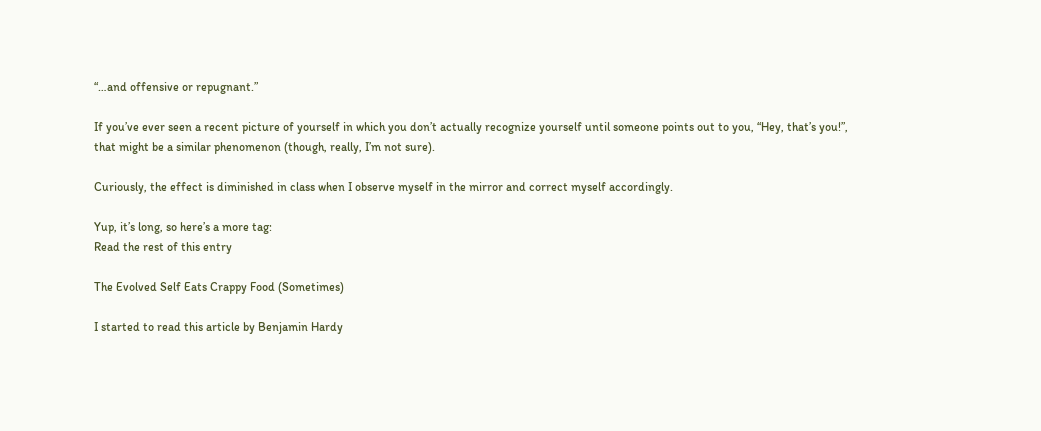“…and offensive or repugnant.”

If you’ve ever seen a recent picture of yourself in which you don’t actually recognize yourself until someone points out to you, “Hey, that’s you!”, that might be a similar phenomenon (though, really, I’m not sure).

Curiously, the effect is diminished in class when I observe myself in the mirror and correct myself accordingly.

Yup, it’s long, so here’s a more tag:
Read the rest of this entry

The Evolved Self Eats Crappy Food (Sometimes)

I started to read this article by Benjamin Hardy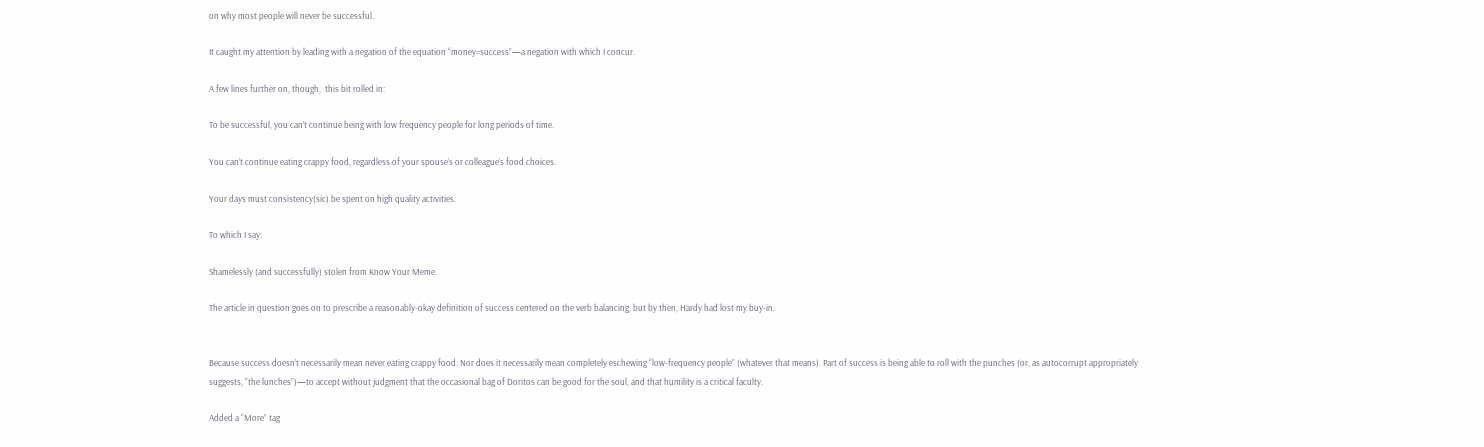on why most people will never be successful.

It caught my attention by leading with a negation of the equation “money=success”—a negation with which I concur.

A few lines further on, though,  this bit rolled in:

To be successful, you can’t continue being with low frequency people for long periods of time.

You can’t continue eating crappy food, regardless of your spouse’s or colleague’s food choices.

Your days must consistency(sic) be spent on high quality activities.

To which I say:

Shamelessly (and successfully) stolen from Know Your Meme.

The article in question goes on to prescribe a reasonably-okay definition of success centered on the verb balancing, but by then, Hardy had lost my buy-in.


Because success doesn’t necessarily mean never eating crappy food. Nor does it necessarily mean completely eschewing “low-frequency people” (whatever that means). Part of success is being able to roll with the punches (or, as autocorrupt appropriately suggests, “the lunches”)—to accept without judgment that the occasional bag of Doritos can be good for the soul, and that humility is a critical faculty.

Added a “More” tag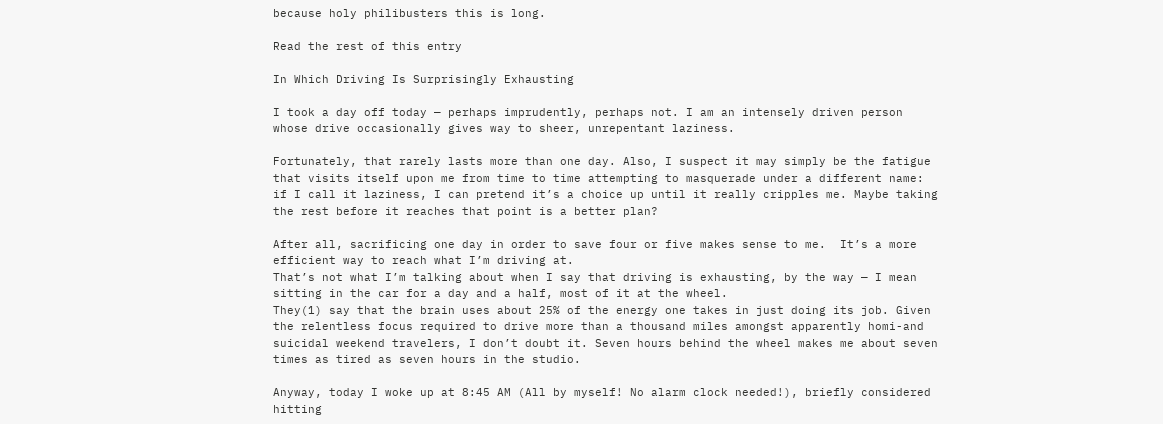because holy philibusters this is long.

Read the rest of this entry

In Which Driving Is Surprisingly Exhausting

I took a day off today — perhaps imprudently, perhaps not. I am an intensely driven person whose drive occasionally gives way to sheer, unrepentant laziness.

Fortunately, that rarely lasts more than one day. Also, I suspect it may simply be the fatigue that visits itself upon me from time to time attempting to masquerade under a different name: if I call it laziness, I can pretend it’s a choice up until it really cripples me. Maybe taking the rest before it reaches that point is a better plan?

After all, sacrificing one day in order to save four or five makes sense to me.  It’s a more efficient way to reach what I’m driving at.
That’s not what I’m talking about when I say that driving is exhausting, by the way — I mean sitting in the car for a day and a half, most of it at the wheel.
They(1) say that the brain uses about 25% of the energy one takes in just doing its job. Given the relentless focus required to drive more than a thousand miles amongst apparently homi-and suicidal weekend travelers, I don’t doubt it. Seven hours behind the wheel makes me about seven times as tired as seven hours in the studio.

Anyway, today I woke up at 8:45 AM (All by myself! No alarm clock needed!), briefly considered hitting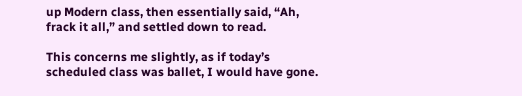up Modern class, then essentially said, “Ah, frack it all,” and settled down to read.

This concerns me slightly, as if today’s scheduled class was ballet, I would have gone.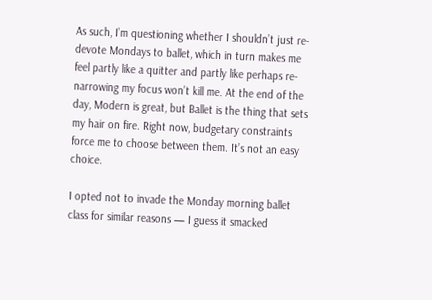As such, I’m questioning whether I shouldn’t just re-devote Mondays to ballet, which in turn makes me feel partly like a quitter and partly like perhaps re-narrowing my focus won’t kill me. At the end of the day, Modern is great, but Ballet is the thing that sets my hair on fire. Right now, budgetary constraints force me to choose between them. It’s not an easy choice.

I opted not to invade the Monday morning ballet class for similar reasons — I guess it smacked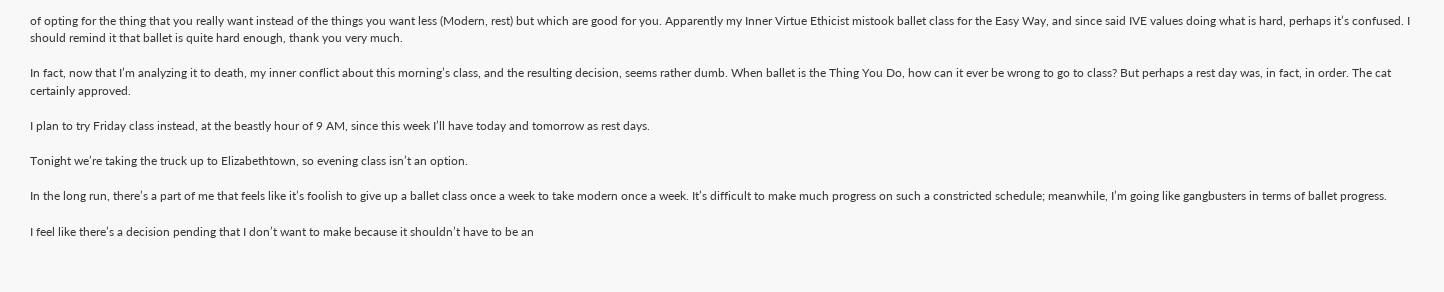of opting for the thing that you really want instead of the things you want less (Modern, rest) but which are good for you. Apparently my Inner Virtue Ethicist mistook ballet class for the Easy Way, and since said IVE values doing what is hard, perhaps it’s confused. I should remind it that ballet is quite hard enough, thank you very much.

In fact, now that I’m analyzing it to death, my inner conflict about this morning’s class, and the resulting decision, seems rather dumb. When ballet is the Thing You Do, how can it ever be wrong to go to class? But perhaps a rest day was, in fact, in order. The cat certainly approved.

I plan to try Friday class instead, at the beastly hour of 9 AM, since this week I’ll have today and tomorrow as rest days.

Tonight we’re taking the truck up to Elizabethtown, so evening class isn’t an option.

In the long run, there’s a part of me that feels like it’s foolish to give up a ballet class once a week to take modern once a week. It’s difficult to make much progress on such a constricted schedule; meanwhile, I’m going like gangbusters in terms of ballet progress.

I feel like there’s a decision pending that I don’t want to make because it shouldn’t have to be an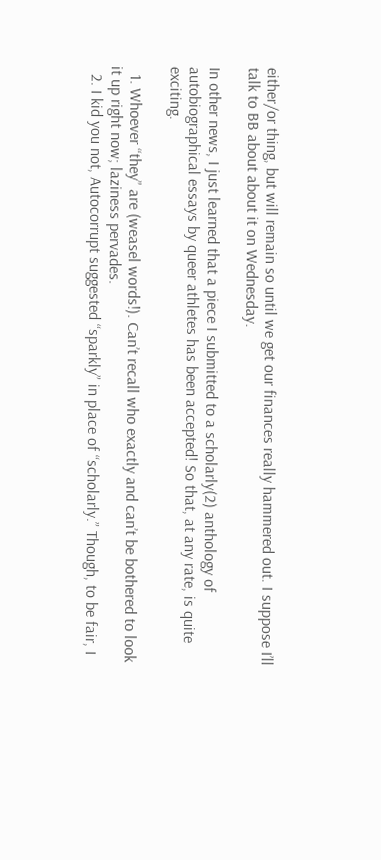either/or thing, but will remain so until we get our finances really hammered out. I suppose I’ll talk to BB about about it on Wednesday.

In other news, I just learned that a piece I submitted to a scholarly(2) anthology of autobiographical essays by queer athletes has been accepted! So that, at any rate, is quite exciting.

  1. Whoever “they” are (weasel words!). Can’t recall who exactly and can’t be bothered to look it up right now; laziness pervades.
  2. I kid you not, Autocorrupt suggested “sparkly” in place of “scholarly.” Though, to be fair, I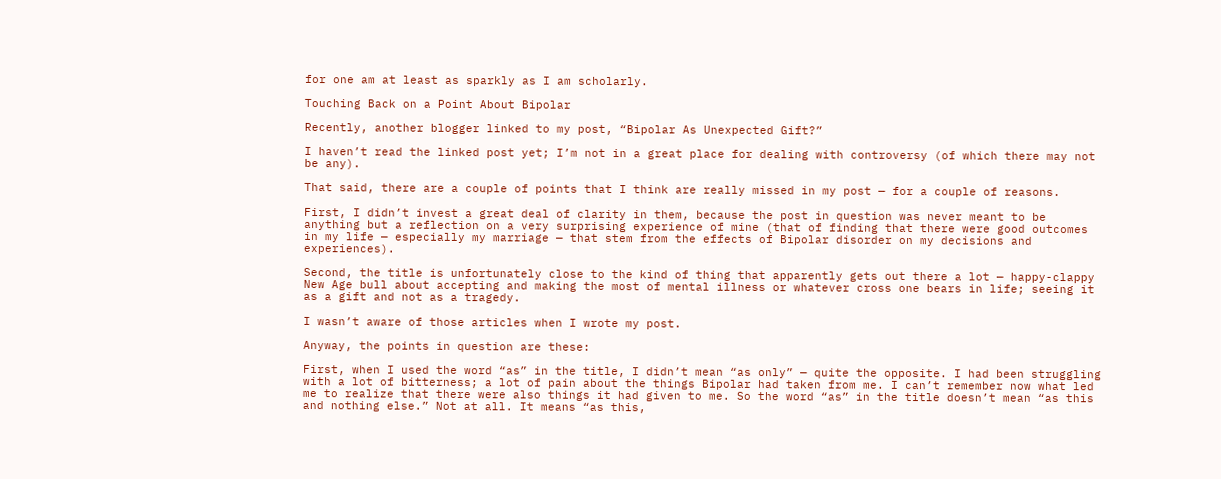for one am at least as sparkly as I am scholarly.

Touching Back on a Point About Bipolar

Recently, another blogger linked to my post, “Bipolar As Unexpected Gift?”

I haven’t read the linked post yet; I’m not in a great place for dealing with controversy (of which there may not be any).

That said, there are a couple of points that I think are really missed in my post — for a couple of reasons.

First, I didn’t invest a great deal of clarity in them, because the post in question was never meant to be anything but a reflection on a very surprising experience of mine (that of finding that there were good outcomes in my life — especially my marriage — that stem from the effects of Bipolar disorder on my decisions and experiences).

Second, the title is unfortunately close to the kind of thing that apparently gets out there a lot — happy-clappy New Age bull about accepting and making the most of mental illness or whatever cross one bears in life; seeing it as a gift and not as a tragedy.

I wasn’t aware of those articles when I wrote my post.

Anyway, the points in question are these:

First, when I used the word “as” in the title, I didn’t mean “as only” — quite the opposite. I had been struggling with a lot of bitterness; a lot of pain about the things Bipolar had taken from me. I can’t remember now what led me to realize that there were also things it had given to me. So the word “as” in the title doesn’t mean “as this and nothing else.” Not at all. It means “as this,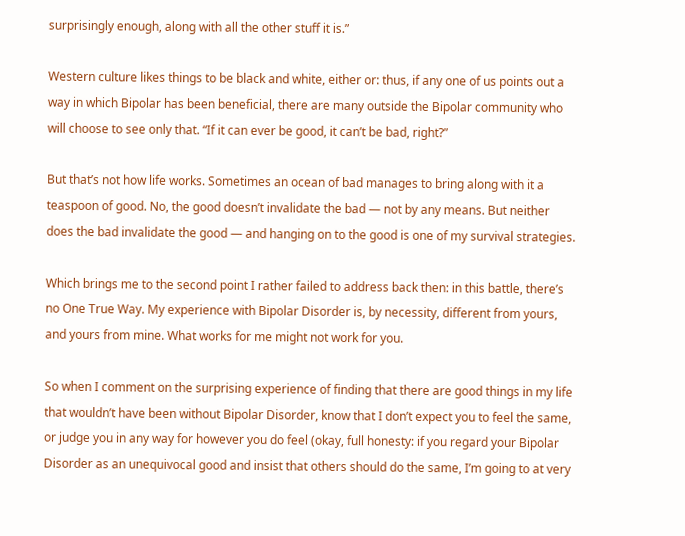surprisingly enough, along with all the other stuff it is.”

Western culture likes things to be black and white, either or: thus, if any one of us points out a way in which Bipolar has been beneficial, there are many outside the Bipolar community who will choose to see only that. “If it can ever be good, it can’t be bad, right?”

But that’s not how life works. Sometimes an ocean of bad manages to bring along with it a teaspoon of good. No, the good doesn’t invalidate the bad — not by any means. But neither does the bad invalidate the good — and hanging on to the good is one of my survival strategies.

Which brings me to the second point I rather failed to address back then: in this battle, there’s no One True Way. My experience with Bipolar Disorder is, by necessity, different from yours, and yours from mine. What works for me might not work for you.

So when I comment on the surprising experience of finding that there are good things in my life that wouldn’t have been without Bipolar Disorder, know that I don’t expect you to feel the same, or judge you in any way for however you do feel (okay, full honesty: if you regard your Bipolar Disorder as an unequivocal good and insist that others should do the same, I’m going to at very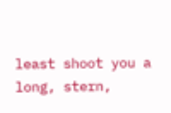least shoot you a long, stern,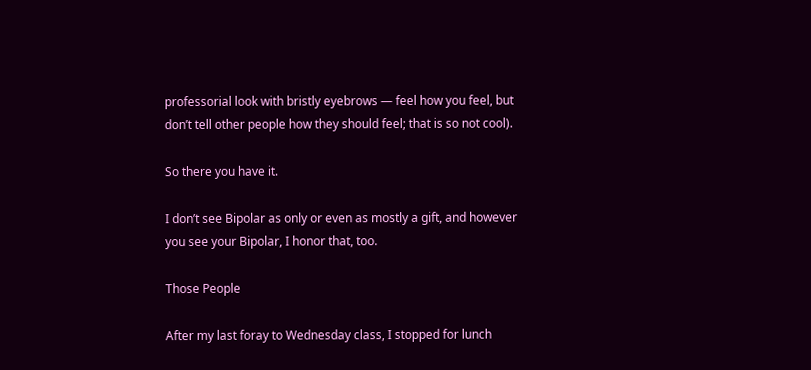professorial look with bristly eyebrows — feel how you feel, but don’t tell other people how they should feel; that is so not cool).

So there you have it.

I don’t see Bipolar as only or even as mostly a gift, and however you see your Bipolar, I honor that, too.

Those People

After my last foray to Wednesday class, I stopped for lunch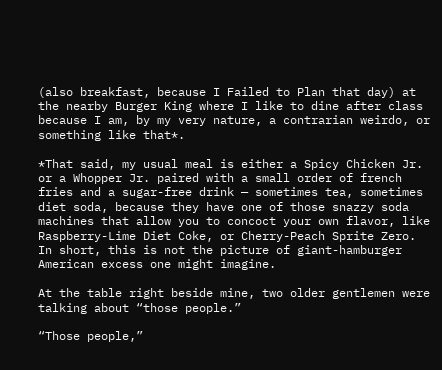(also breakfast, because I Failed to Plan that day) at the nearby Burger King where I like to dine after class because I am, by my very nature, a contrarian weirdo, or something like that*.

*That said, my usual meal is either a Spicy Chicken Jr. or a Whopper Jr. paired with a small order of french fries and a sugar-free drink — sometimes tea, sometimes diet soda, because they have one of those snazzy soda machines that allow you to concoct your own flavor, like Raspberry-Lime Diet Coke, or Cherry-Peach Sprite Zero. In short, this is not the picture of giant-hamburger American excess one might imagine.

At the table right beside mine, two older gentlemen were talking about “those people.”

“Those people,”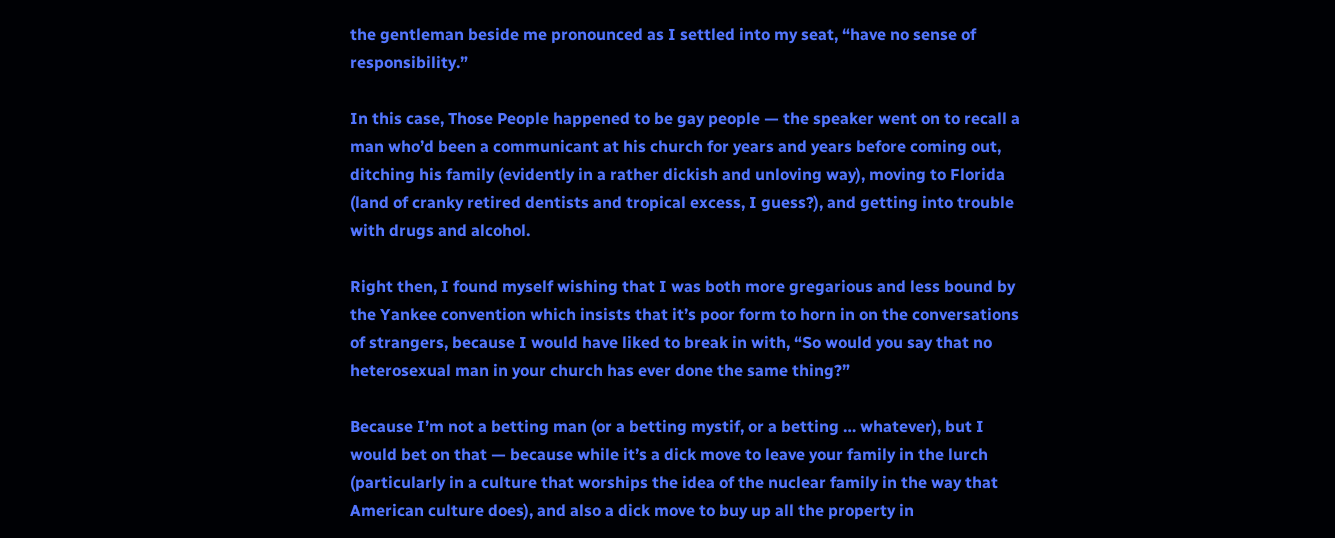the gentleman beside me pronounced as I settled into my seat, “have no sense of responsibility.”

In this case, Those People happened to be gay people — the speaker went on to recall a man who’d been a communicant at his church for years and years before coming out, ditching his family (evidently in a rather dickish and unloving way), moving to Florida (land of cranky retired dentists and tropical excess, I guess?), and getting into trouble with drugs and alcohol.

Right then, I found myself wishing that I was both more gregarious and less bound by the Yankee convention which insists that it’s poor form to horn in on the conversations of strangers, because I would have liked to break in with, “So would you say that no heterosexual man in your church has ever done the same thing?”

Because I’m not a betting man (or a betting mystif, or a betting … whatever), but I would bet on that — because while it’s a dick move to leave your family in the lurch (particularly in a culture that worships the idea of the nuclear family in the way that American culture does), and also a dick move to buy up all the property in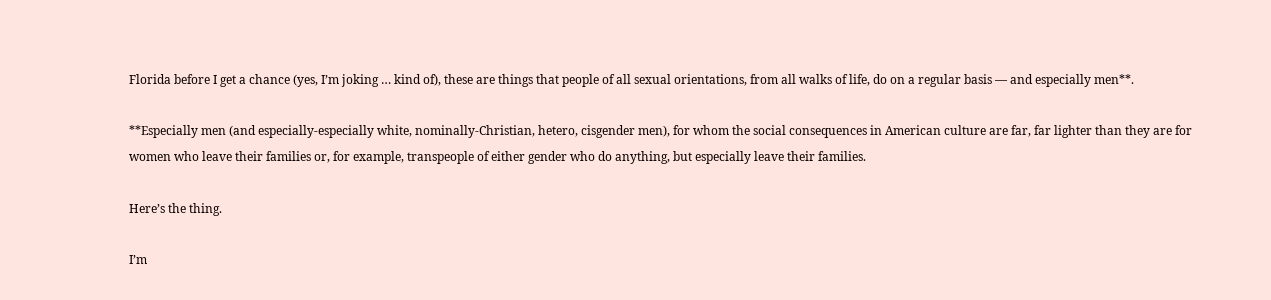Florida before I get a chance (yes, I’m joking … kind of), these are things that people of all sexual orientations, from all walks of life, do on a regular basis — and especially men**.

**Especially men (and especially-especially white, nominally-Christian, hetero, cisgender men), for whom the social consequences in American culture are far, far lighter than they are for women who leave their families or, for example, transpeople of either gender who do anything, but especially leave their families.

Here’s the thing.

I’m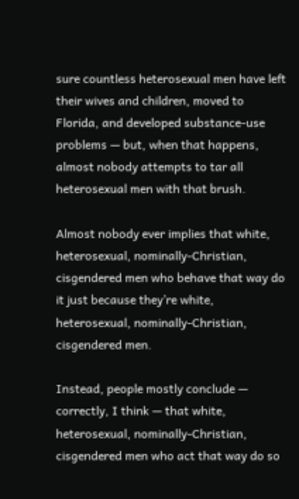sure countless heterosexual men have left their wives and children, moved to Florida, and developed substance-use problems — but, when that happens, almost nobody attempts to tar all heterosexual men with that brush.

Almost nobody ever implies that white, heterosexual, nominally-Christian, cisgendered men who behave that way do it just because they’re white, heterosexual, nominally-Christian, cisgendered men.

Instead, people mostly conclude — correctly, I think — that white, heterosexual, nominally-Christian, cisgendered men who act that way do so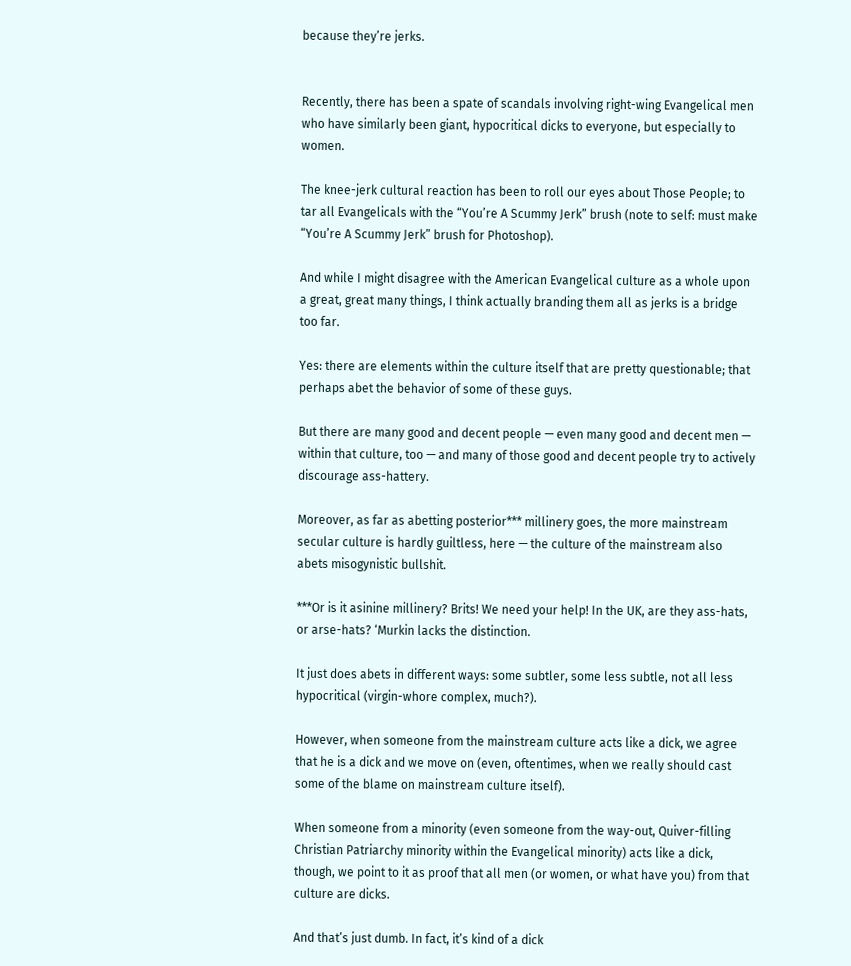because they’re jerks.


Recently, there has been a spate of scandals involving right-wing Evangelical men who have similarly been giant, hypocritical dicks to everyone, but especially to women.

The knee-jerk cultural reaction has been to roll our eyes about Those People; to tar all Evangelicals with the “You’re A Scummy Jerk” brush (note to self: must make “You’re A Scummy Jerk” brush for Photoshop).

And while I might disagree with the American Evangelical culture as a whole upon a great, great many things, I think actually branding them all as jerks is a bridge too far.

Yes: there are elements within the culture itself that are pretty questionable; that perhaps abet the behavior of some of these guys.

But there are many good and decent people — even many good and decent men — within that culture, too — and many of those good and decent people try to actively discourage ass-hattery.

Moreover, as far as abetting posterior*** millinery goes, the more mainstream secular culture is hardly guiltless, here — the culture of the mainstream also abets misogynistic bullshit.

***Or is it asinine millinery? Brits! We need your help! In the UK, are they ass-hats, or arse-hats? ‘Murkin lacks the distinction.

It just does abets in different ways: some subtler, some less subtle, not all less hypocritical (virgin-whore complex, much?).

However, when someone from the mainstream culture acts like a dick, we agree that he is a dick and we move on (even, oftentimes, when we really should cast some of the blame on mainstream culture itself).

When someone from a minority (even someone from the way-out, Quiver-filling Christian Patriarchy minority within the Evangelical minority) acts like a dick, though, we point to it as proof that all men (or women, or what have you) from that culture are dicks.

And that’s just dumb. In fact, it’s kind of a dick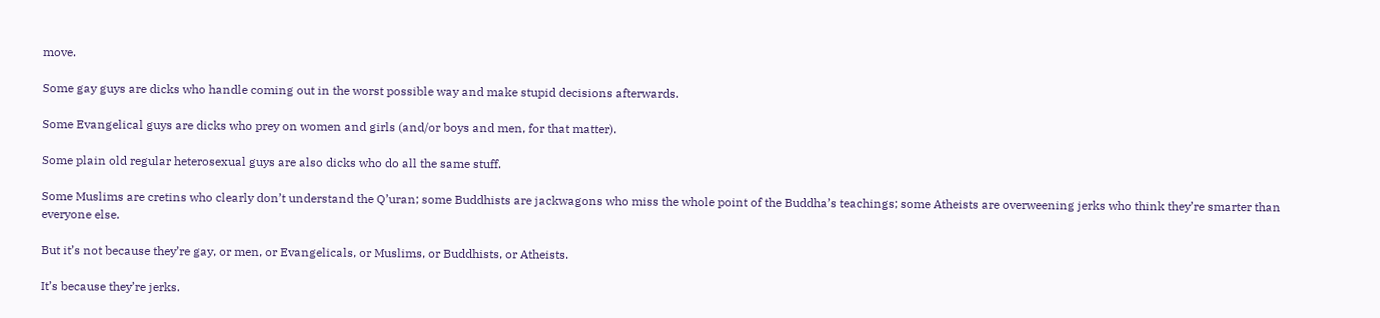move.

Some gay guys are dicks who handle coming out in the worst possible way and make stupid decisions afterwards.

Some Evangelical guys are dicks who prey on women and girls (and/or boys and men, for that matter).

Some plain old regular heterosexual guys are also dicks who do all the same stuff.

Some Muslims are cretins who clearly don’t understand the Q’uran; some Buddhists are jackwagons who miss the whole point of the Buddha’s teachings; some Atheists are overweening jerks who think they’re smarter than everyone else.

But it’s not because they’re gay, or men, or Evangelicals, or Muslims, or Buddhists, or Atheists.

It’s because they’re jerks.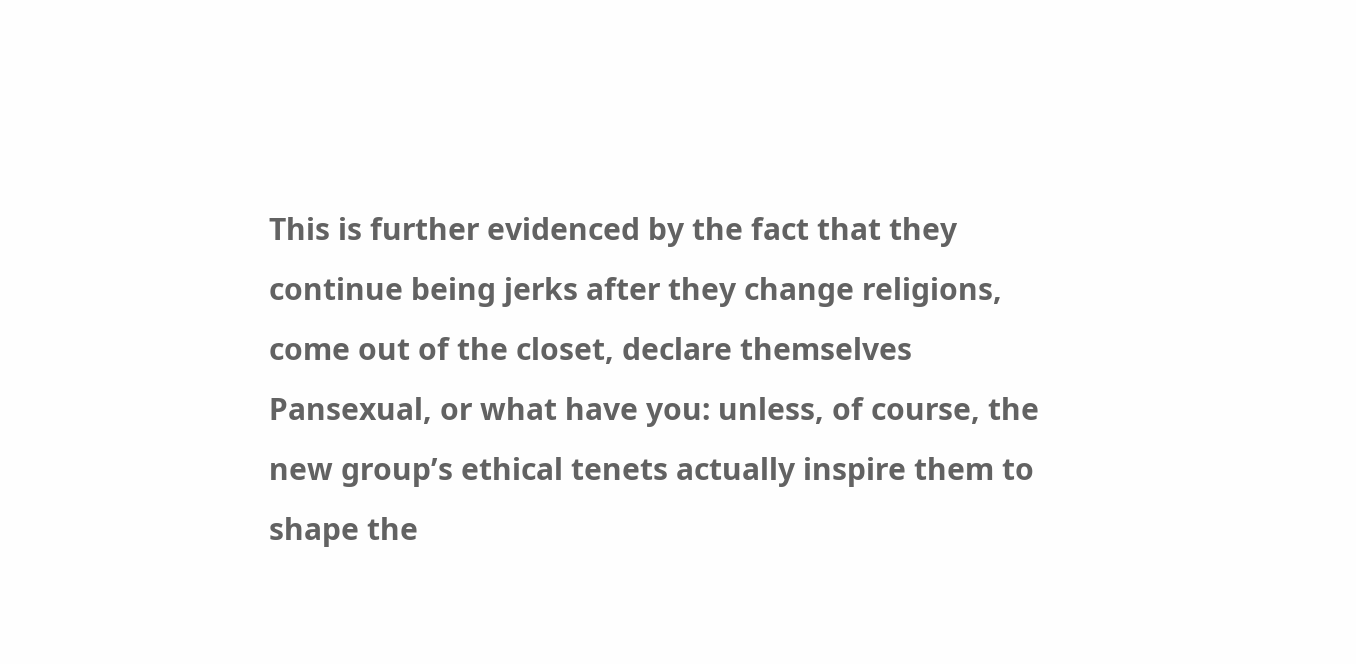This is further evidenced by the fact that they continue being jerks after they change religions, come out of the closet, declare themselves Pansexual, or what have you: unless, of course, the new group’s ethical tenets actually inspire them to shape the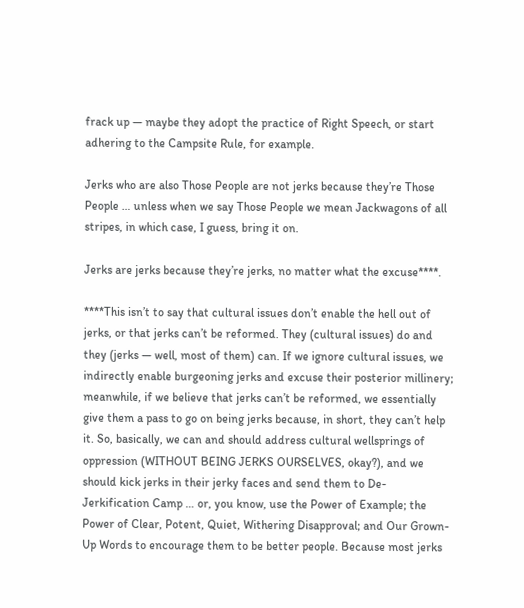frack up — maybe they adopt the practice of Right Speech, or start adhering to the Campsite Rule, for example.

Jerks who are also Those People are not jerks because they’re Those People … unless when we say Those People we mean Jackwagons of all stripes, in which case, I guess, bring it on.

Jerks are jerks because they’re jerks, no matter what the excuse****.

****This isn’t to say that cultural issues don’t enable the hell out of jerks, or that jerks can’t be reformed. They (cultural issues) do and they (jerks — well, most of them) can. If we ignore cultural issues, we indirectly enable burgeoning jerks and excuse their posterior millinery; meanwhile, if we believe that jerks can’t be reformed, we essentially give them a pass to go on being jerks because, in short, they can’t help it. So, basically, we can and should address cultural wellsprings of oppression (WITHOUT BEING JERKS OURSELVES, okay?), and we should kick jerks in their jerky faces and send them to De-Jerkification Camp … or, you know, use the Power of Example; the Power of Clear, Potent, Quiet, Withering Disapproval; and Our Grown-Up Words to encourage them to be better people. Because most jerks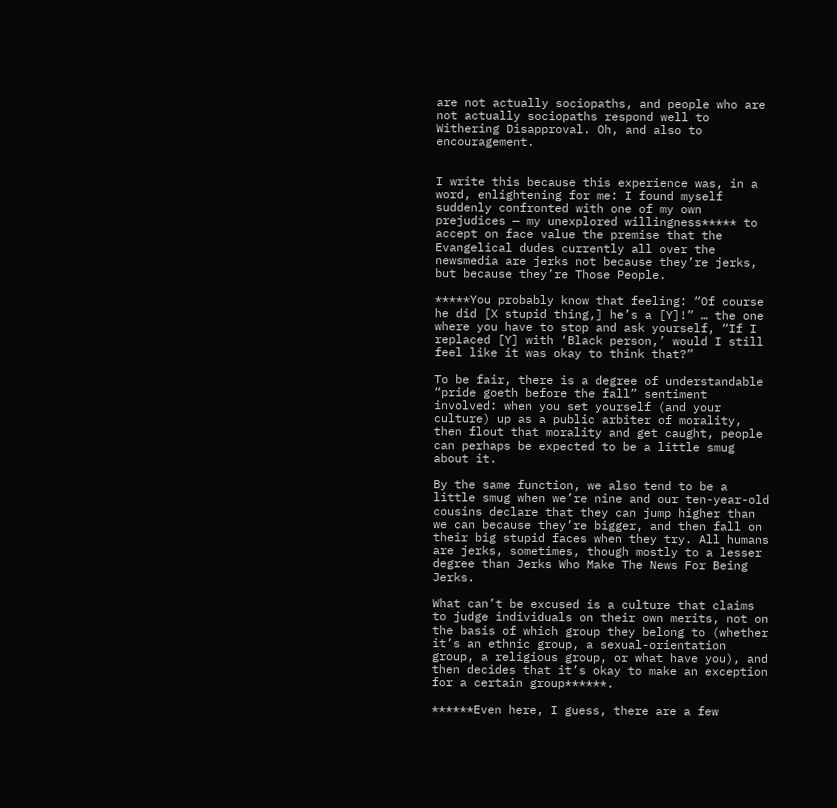are not actually sociopaths, and people who are not actually sociopaths respond well to Withering Disapproval. Oh, and also to encouragement.


I write this because this experience was, in a word, enlightening for me: I found myself suddenly confronted with one of my own prejudices — my unexplored willingness***** to accept on face value the premise that the Evangelical dudes currently all over the newsmedia are jerks not because they’re jerks, but because they’re Those People.

*****You probably know that feeling: “Of course he did [X stupid thing,] he’s a [Y]!” … the one where you have to stop and ask yourself, “If I replaced [Y] with ‘Black person,’ would I still feel like it was okay to think that?”

To be fair, there is a degree of understandable “pride goeth before the fall” sentiment involved: when you set yourself (and your culture) up as a public arbiter of morality, then flout that morality and get caught, people can perhaps be expected to be a little smug about it.

By the same function, we also tend to be a little smug when we’re nine and our ten-year-old cousins declare that they can jump higher than we can because they’re bigger, and then fall on their big stupid faces when they try. All humans are jerks, sometimes, though mostly to a lesser degree than Jerks Who Make The News For Being Jerks.

What can’t be excused is a culture that claims to judge individuals on their own merits, not on the basis of which group they belong to (whether it’s an ethnic group, a sexual-orientation group, a religious group, or what have you), and then decides that it’s okay to make an exception for a certain group******.

******Even here, I guess, there are a few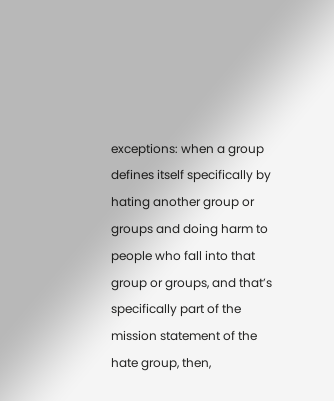exceptions: when a group defines itself specifically by hating another group or groups and doing harm to people who fall into that group or groups, and that’s specifically part of the mission statement of the hate group, then,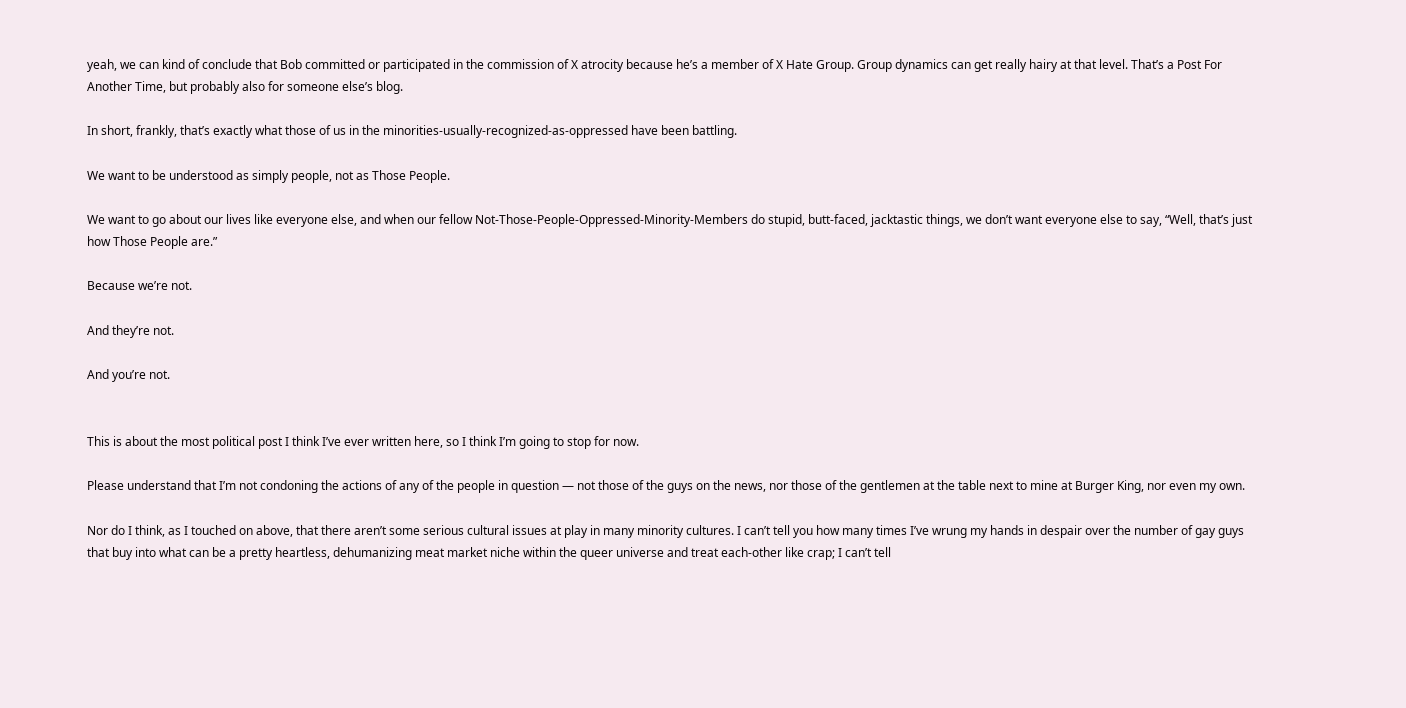yeah, we can kind of conclude that Bob committed or participated in the commission of X atrocity because he’s a member of X Hate Group. Group dynamics can get really hairy at that level. That’s a Post For Another Time, but probably also for someone else’s blog.

In short, frankly, that’s exactly what those of us in the minorities-usually-recognized-as-oppressed have been battling.

We want to be understood as simply people, not as Those People.

We want to go about our lives like everyone else, and when our fellow Not-Those-People-Oppressed-Minority-Members do stupid, butt-faced, jacktastic things, we don’t want everyone else to say, “Well, that’s just how Those People are.”

Because we’re not.

And they’re not.

And you’re not.


This is about the most political post I think I’ve ever written here, so I think I’m going to stop for now.

Please understand that I’m not condoning the actions of any of the people in question — not those of the guys on the news, nor those of the gentlemen at the table next to mine at Burger King, nor even my own.

Nor do I think, as I touched on above, that there aren’t some serious cultural issues at play in many minority cultures. I can’t tell you how many times I’ve wrung my hands in despair over the number of gay guys that buy into what can be a pretty heartless, dehumanizing meat market niche within the queer universe and treat each-other like crap; I can’t tell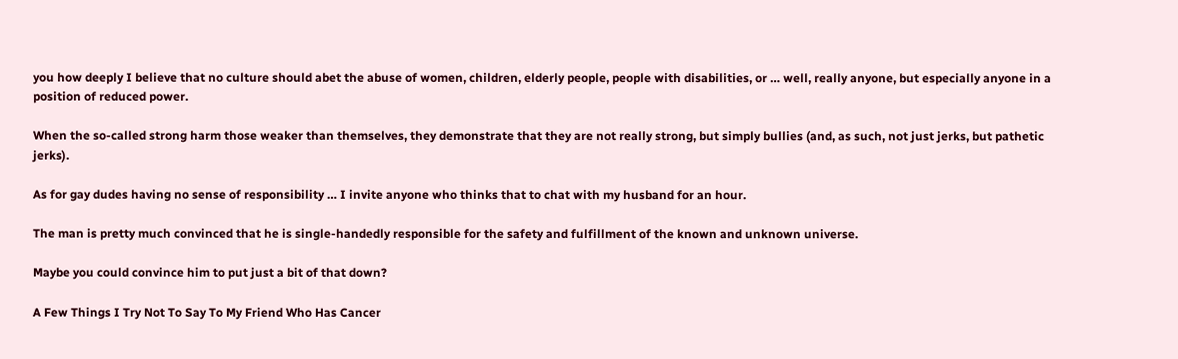you how deeply I believe that no culture should abet the abuse of women, children, elderly people, people with disabilities, or … well, really anyone, but especially anyone in a position of reduced power.

When the so-called strong harm those weaker than themselves, they demonstrate that they are not really strong, but simply bullies (and, as such, not just jerks, but pathetic jerks).

As for gay dudes having no sense of responsibility … I invite anyone who thinks that to chat with my husband for an hour.

The man is pretty much convinced that he is single-handedly responsible for the safety and fulfillment of the known and unknown universe.

Maybe you could convince him to put just a bit of that down?

A Few Things I Try Not To Say To My Friend Who Has Cancer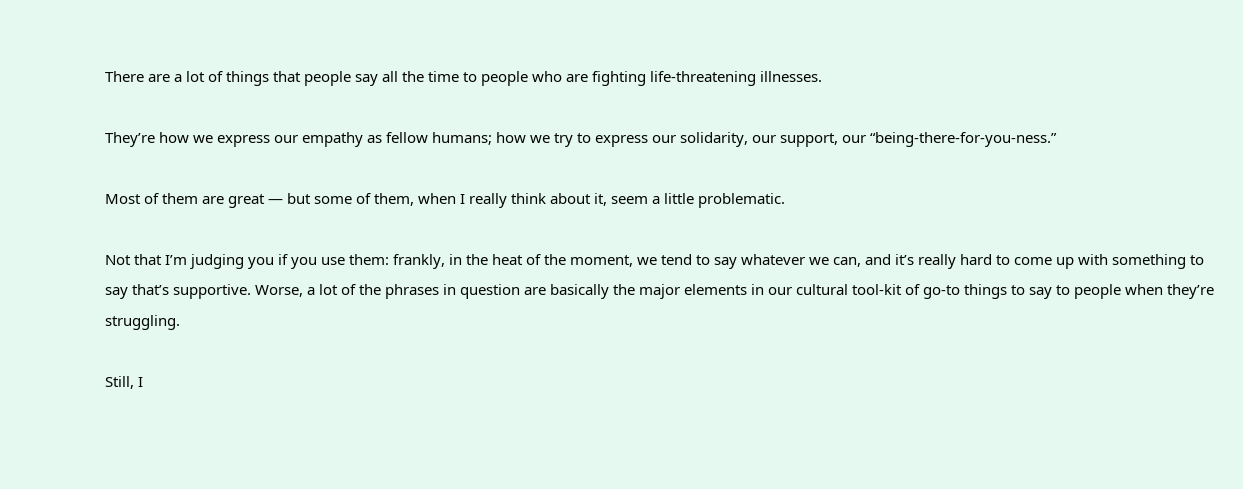There are a lot of things that people say all the time to people who are fighting life-threatening illnesses.

They’re how we express our empathy as fellow humans; how we try to express our solidarity, our support, our “being-there-for-you-ness.”

Most of them are great — but some of them, when I really think about it, seem a little problematic.

Not that I’m judging you if you use them: frankly, in the heat of the moment, we tend to say whatever we can, and it’s really hard to come up with something to say that’s supportive. Worse, a lot of the phrases in question are basically the major elements in our cultural tool-kit of go-to things to say to people when they’re struggling.

Still, I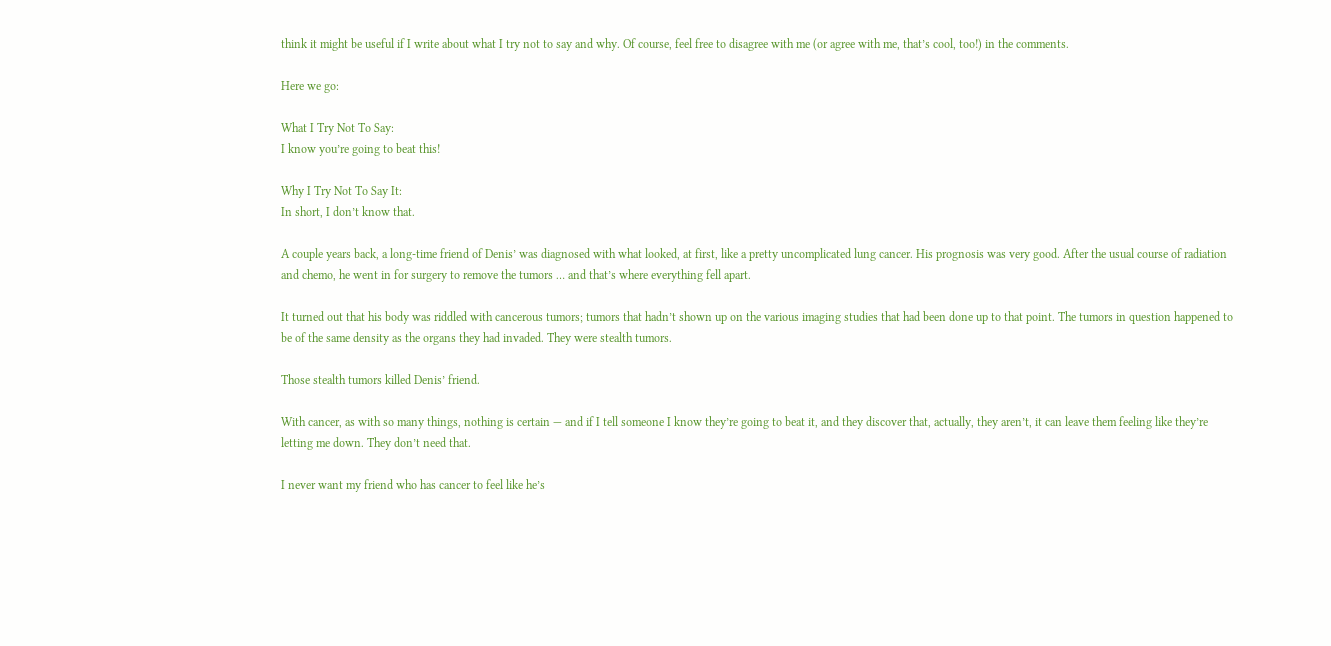think it might be useful if I write about what I try not to say and why. Of course, feel free to disagree with me (or agree with me, that’s cool, too!) in the comments.

Here we go:

What I Try Not To Say:
I know you’re going to beat this!

Why I Try Not To Say It:
In short, I don’t know that.

A couple years back, a long-time friend of Denis’ was diagnosed with what looked, at first, like a pretty uncomplicated lung cancer. His prognosis was very good. After the usual course of radiation and chemo, he went in for surgery to remove the tumors … and that’s where everything fell apart.

It turned out that his body was riddled with cancerous tumors; tumors that hadn’t shown up on the various imaging studies that had been done up to that point. The tumors in question happened to be of the same density as the organs they had invaded. They were stealth tumors.

Those stealth tumors killed Denis’ friend.

With cancer, as with so many things, nothing is certain — and if I tell someone I know they’re going to beat it, and they discover that, actually, they aren’t, it can leave them feeling like they’re letting me down. They don’t need that.

I never want my friend who has cancer to feel like he’s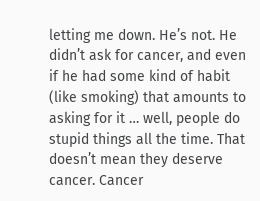letting me down. He’s not. He didn’t ask for cancer, and even if he had some kind of habit (like smoking) that amounts to asking for it … well, people do stupid things all the time. That doesn’t mean they deserve cancer. Cancer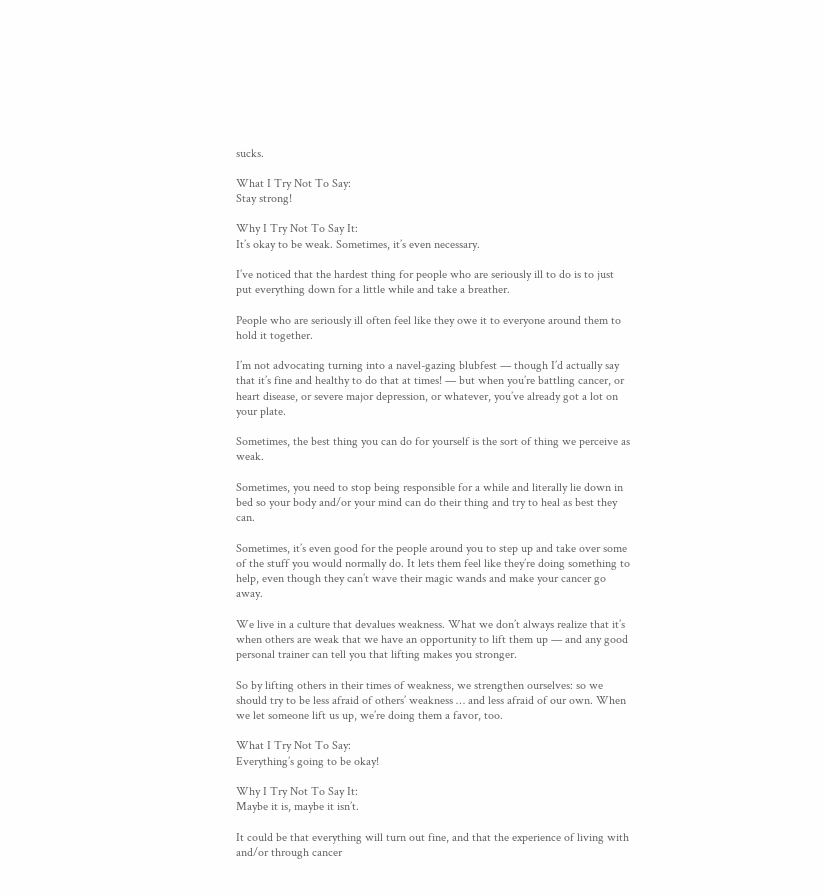sucks.

What I Try Not To Say:
Stay strong!

Why I Try Not To Say It:
It’s okay to be weak. Sometimes, it’s even necessary.

I’ve noticed that the hardest thing for people who are seriously ill to do is to just put everything down for a little while and take a breather.

People who are seriously ill often feel like they owe it to everyone around them to hold it together.

I’m not advocating turning into a navel-gazing blubfest — though I’d actually say that it’s fine and healthy to do that at times! — but when you’re battling cancer, or heart disease, or severe major depression, or whatever, you’ve already got a lot on your plate.

Sometimes, the best thing you can do for yourself is the sort of thing we perceive as weak.

Sometimes, you need to stop being responsible for a while and literally lie down in bed so your body and/or your mind can do their thing and try to heal as best they can.

Sometimes, it’s even good for the people around you to step up and take over some of the stuff you would normally do. It lets them feel like they’re doing something to help, even though they can’t wave their magic wands and make your cancer go away.

We live in a culture that devalues weakness. What we don’t always realize that it’s when others are weak that we have an opportunity to lift them up — and any good personal trainer can tell you that lifting makes you stronger.

So by lifting others in their times of weakness, we strengthen ourselves: so we should try to be less afraid of others’ weakness … and less afraid of our own. When we let someone lift us up, we’re doing them a favor, too.

What I Try Not To Say:
Everything’s going to be okay!

Why I Try Not To Say It:
Maybe it is, maybe it isn’t.

It could be that everything will turn out fine, and that the experience of living with and/or through cancer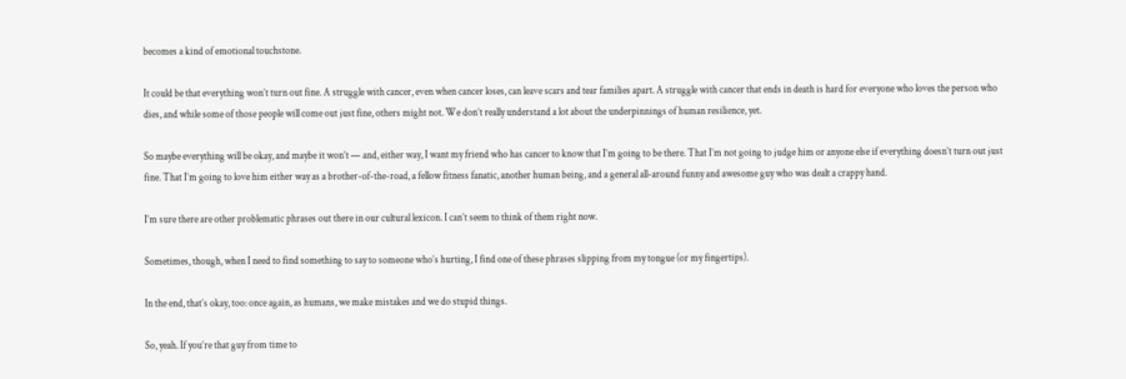becomes a kind of emotional touchstone.

It could be that everything won’t turn out fine. A struggle with cancer, even when cancer loses, can leave scars and tear families apart. A struggle with cancer that ends in death is hard for everyone who loves the person who dies, and while some of those people will come out just fine, others might not. We don’t really understand a lot about the underpinnings of human resilience, yet.

So maybe everything will be okay, and maybe it won’t — and, either way, I want my friend who has cancer to know that I’m going to be there. That I’m not going to judge him or anyone else if everything doesn’t turn out just fine. That I’m going to love him either way as a brother-of-the-road, a fellow fitness fanatic, another human being, and a general all-around funny and awesome guy who was dealt a crappy hand.

I’m sure there are other problematic phrases out there in our cultural lexicon. I can’t seem to think of them right now.

Sometimes, though, when I need to find something to say to someone who’s hurting, I find one of these phrases slipping from my tongue (or my fingertips).

In the end, that’s okay, too: once again, as humans, we make mistakes and we do stupid things.

So, yeah. If you’re that guy from time to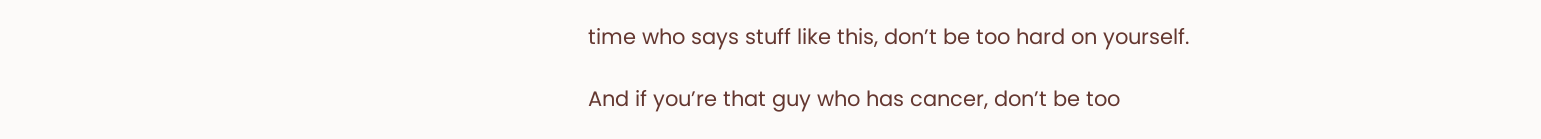time who says stuff like this, don’t be too hard on yourself.

And if you’re that guy who has cancer, don’t be too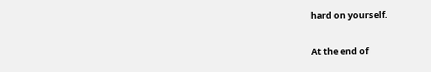hard on yourself.

At the end of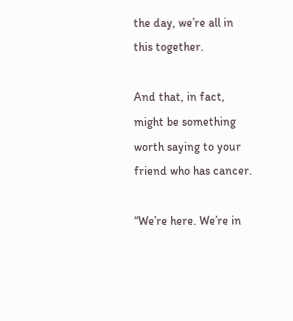the day, we’re all in this together.

And that, in fact, might be something worth saying to your friend who has cancer.

“We’re here. We’re in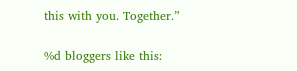this with you. Together.”

%d bloggers like this: